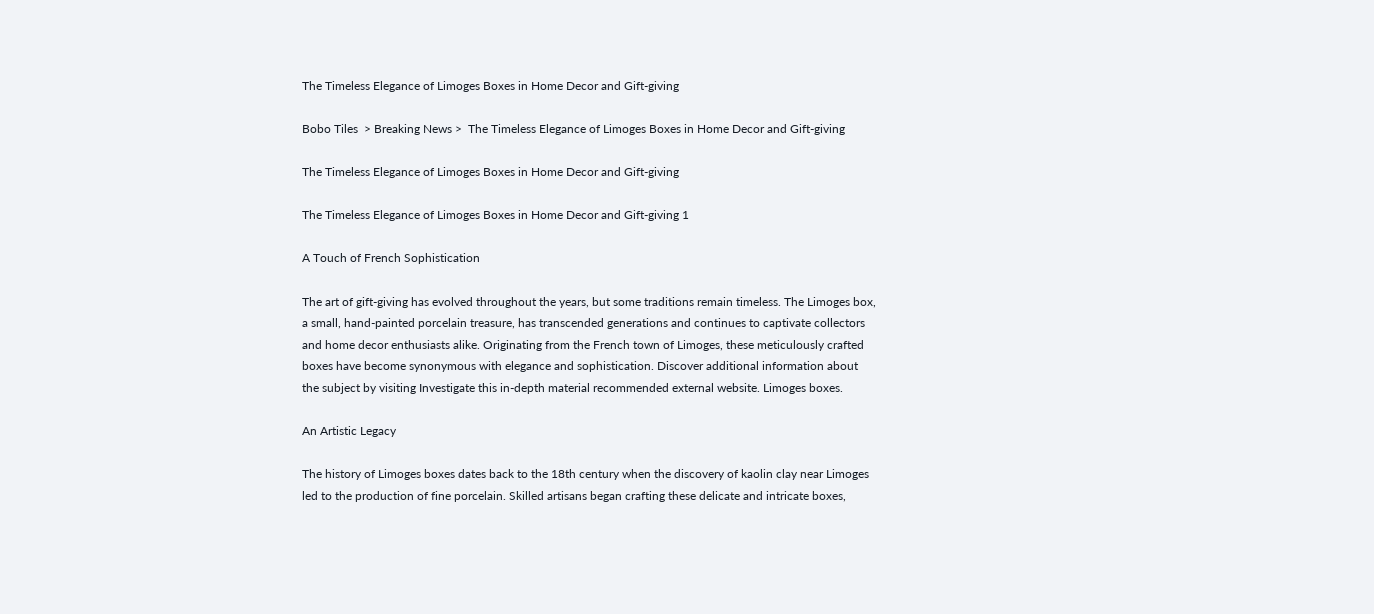The Timeless Elegance of Limoges Boxes in Home Decor and Gift-giving

Bobo Tiles  > Breaking News >  The Timeless Elegance of Limoges Boxes in Home Decor and Gift-giving

The Timeless Elegance of Limoges Boxes in Home Decor and Gift-giving

The Timeless Elegance of Limoges Boxes in Home Decor and Gift-giving 1

A Touch of French Sophistication

The art of gift-giving has evolved throughout the years, but some traditions remain timeless. The Limoges box, a small, hand-painted porcelain treasure, has transcended generations and continues to captivate collectors and home decor enthusiasts alike. Originating from the French town of Limoges, these meticulously crafted boxes have become synonymous with elegance and sophistication. Discover additional information about the subject by visiting Investigate this in-depth material recommended external website. Limoges boxes.

An Artistic Legacy

The history of Limoges boxes dates back to the 18th century when the discovery of kaolin clay near Limoges led to the production of fine porcelain. Skilled artisans began crafting these delicate and intricate boxes,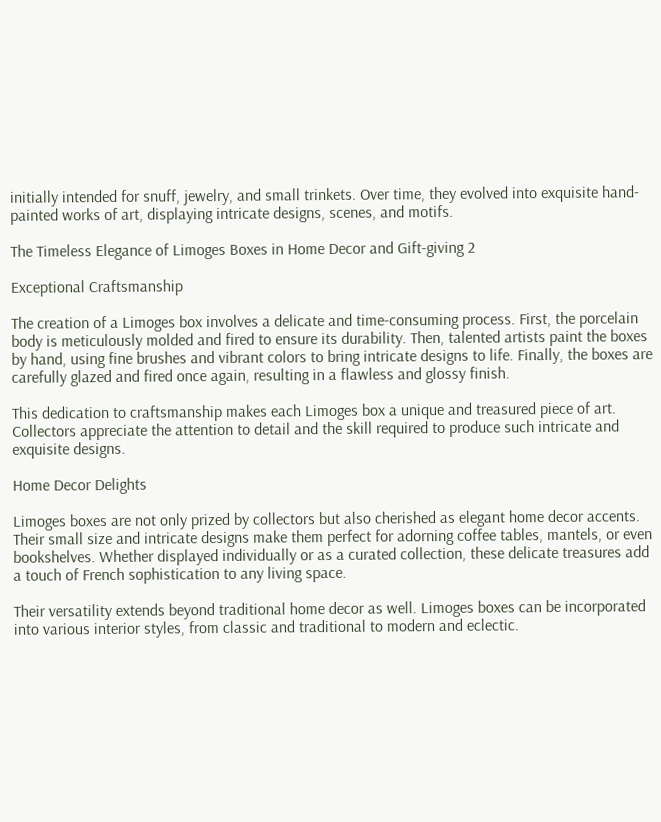initially intended for snuff, jewelry, and small trinkets. Over time, they evolved into exquisite hand-painted works of art, displaying intricate designs, scenes, and motifs.

The Timeless Elegance of Limoges Boxes in Home Decor and Gift-giving 2

Exceptional Craftsmanship

The creation of a Limoges box involves a delicate and time-consuming process. First, the porcelain body is meticulously molded and fired to ensure its durability. Then, talented artists paint the boxes by hand, using fine brushes and vibrant colors to bring intricate designs to life. Finally, the boxes are carefully glazed and fired once again, resulting in a flawless and glossy finish.

This dedication to craftsmanship makes each Limoges box a unique and treasured piece of art. Collectors appreciate the attention to detail and the skill required to produce such intricate and exquisite designs.

Home Decor Delights

Limoges boxes are not only prized by collectors but also cherished as elegant home decor accents. Their small size and intricate designs make them perfect for adorning coffee tables, mantels, or even bookshelves. Whether displayed individually or as a curated collection, these delicate treasures add a touch of French sophistication to any living space.

Their versatility extends beyond traditional home decor as well. Limoges boxes can be incorporated into various interior styles, from classic and traditional to modern and eclectic.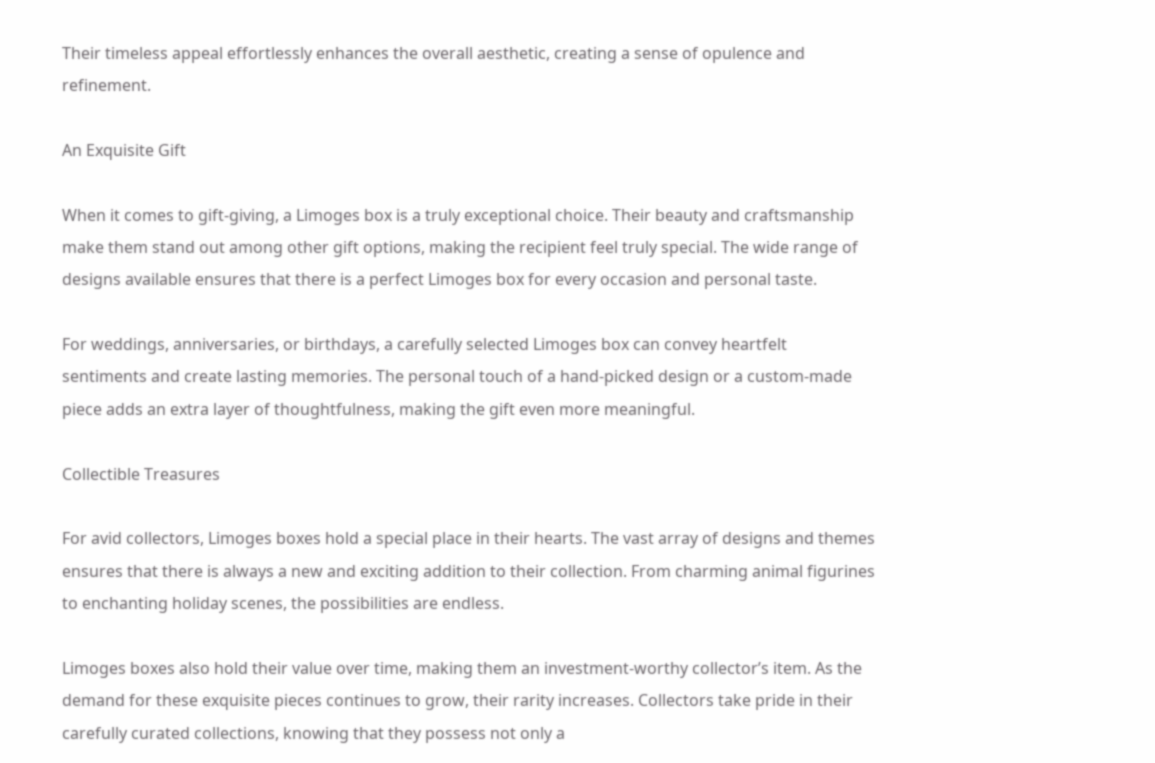Their timeless appeal effortlessly enhances the overall aesthetic, creating a sense of opulence and refinement.

An Exquisite Gift

When it comes to gift-giving, a Limoges box is a truly exceptional choice. Their beauty and craftsmanship make them stand out among other gift options, making the recipient feel truly special. The wide range of designs available ensures that there is a perfect Limoges box for every occasion and personal taste.

For weddings, anniversaries, or birthdays, a carefully selected Limoges box can convey heartfelt sentiments and create lasting memories. The personal touch of a hand-picked design or a custom-made piece adds an extra layer of thoughtfulness, making the gift even more meaningful.

Collectible Treasures

For avid collectors, Limoges boxes hold a special place in their hearts. The vast array of designs and themes ensures that there is always a new and exciting addition to their collection. From charming animal figurines to enchanting holiday scenes, the possibilities are endless.

Limoges boxes also hold their value over time, making them an investment-worthy collector’s item. As the demand for these exquisite pieces continues to grow, their rarity increases. Collectors take pride in their carefully curated collections, knowing that they possess not only a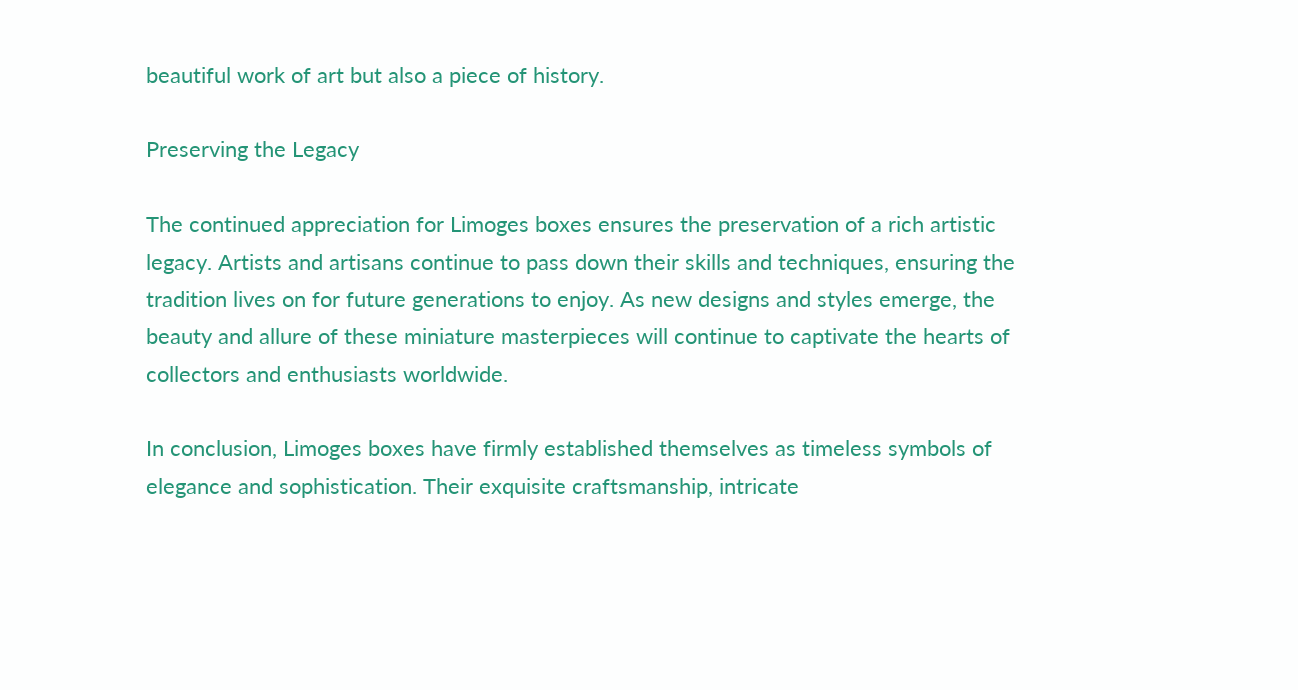beautiful work of art but also a piece of history.

Preserving the Legacy

The continued appreciation for Limoges boxes ensures the preservation of a rich artistic legacy. Artists and artisans continue to pass down their skills and techniques, ensuring the tradition lives on for future generations to enjoy. As new designs and styles emerge, the beauty and allure of these miniature masterpieces will continue to captivate the hearts of collectors and enthusiasts worldwide.

In conclusion, Limoges boxes have firmly established themselves as timeless symbols of elegance and sophistication. Their exquisite craftsmanship, intricate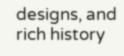designs, and rich history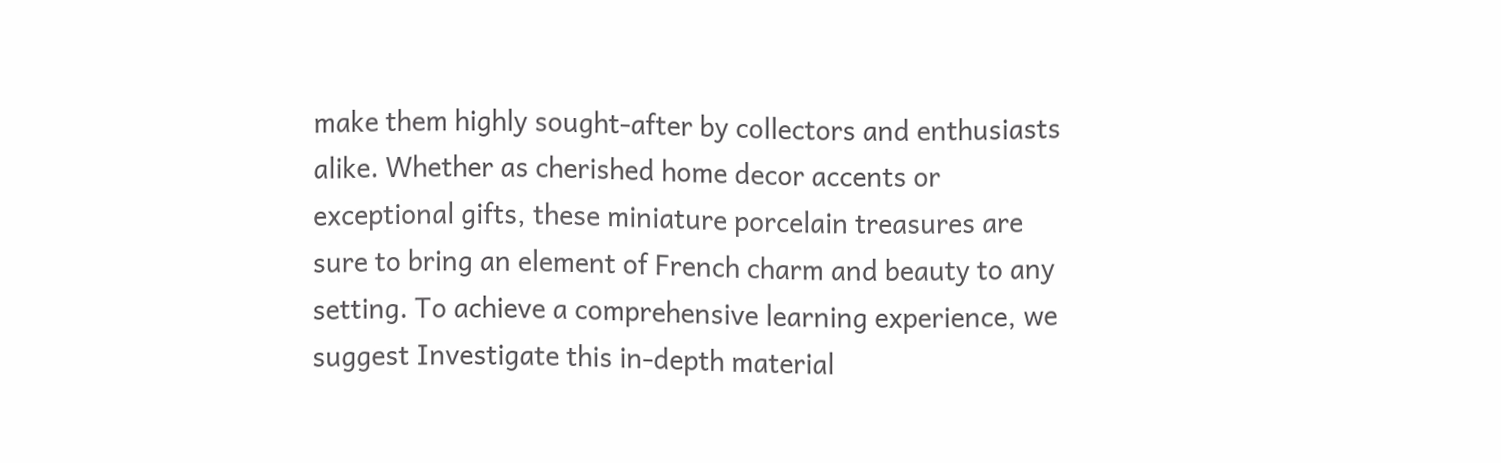make them highly sought-after by collectors and enthusiasts alike. Whether as cherished home decor accents or exceptional gifts, these miniature porcelain treasures are sure to bring an element of French charm and beauty to any setting. To achieve a comprehensive learning experience, we suggest Investigate this in-depth material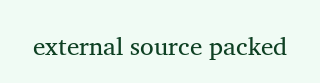external source packed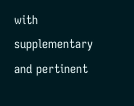with supplementary and pertinent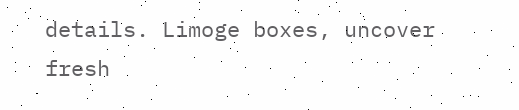details. Limoge boxes, uncover fresh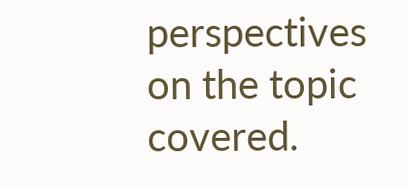perspectives on the topic covered.